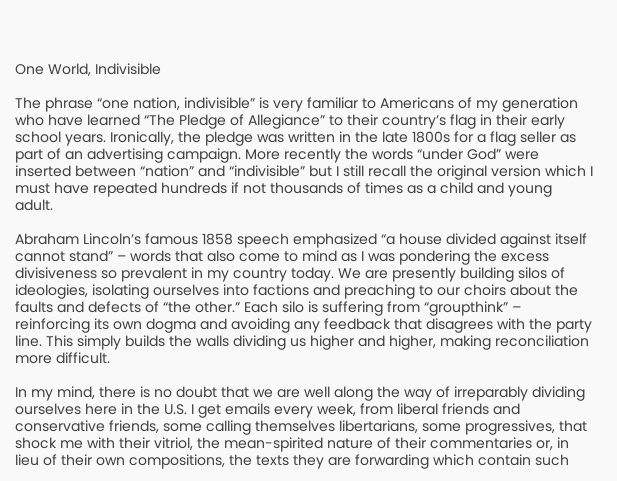One World, Indivisible

The phrase “one nation, indivisible” is very familiar to Americans of my generation who have learned “The Pledge of Allegiance” to their country’s flag in their early school years. Ironically, the pledge was written in the late 1800s for a flag seller as part of an advertising campaign. More recently the words “under God” were inserted between “nation” and “indivisible” but I still recall the original version which I must have repeated hundreds if not thousands of times as a child and young adult.

Abraham Lincoln’s famous 1858 speech emphasized “a house divided against itself cannot stand” – words that also come to mind as I was pondering the excess divisiveness so prevalent in my country today. We are presently building silos of ideologies, isolating ourselves into factions and preaching to our choirs about the faults and defects of “the other.” Each silo is suffering from “groupthink” – reinforcing its own dogma and avoiding any feedback that disagrees with the party line. This simply builds the walls dividing us higher and higher, making reconciliation more difficult.

In my mind, there is no doubt that we are well along the way of irreparably dividing ourselves here in the U.S. I get emails every week, from liberal friends and conservative friends, some calling themselves libertarians, some progressives, that shock me with their vitriol, the mean-spirited nature of their commentaries or, in lieu of their own compositions, the texts they are forwarding which contain such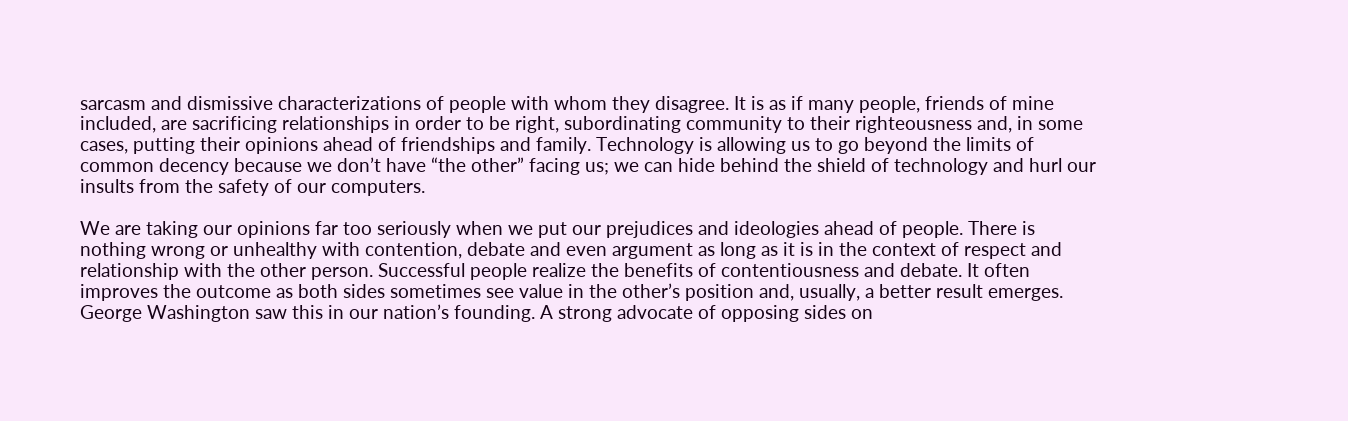sarcasm and dismissive characterizations of people with whom they disagree. It is as if many people, friends of mine included, are sacrificing relationships in order to be right, subordinating community to their righteousness and, in some cases, putting their opinions ahead of friendships and family. Technology is allowing us to go beyond the limits of common decency because we don’t have “the other” facing us; we can hide behind the shield of technology and hurl our insults from the safety of our computers.

We are taking our opinions far too seriously when we put our prejudices and ideologies ahead of people. There is nothing wrong or unhealthy with contention, debate and even argument as long as it is in the context of respect and relationship with the other person. Successful people realize the benefits of contentiousness and debate. It often improves the outcome as both sides sometimes see value in the other’s position and, usually, a better result emerges. George Washington saw this in our nation’s founding. A strong advocate of opposing sides on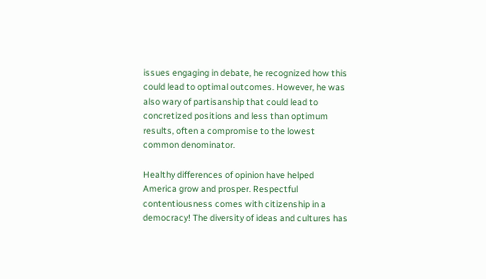issues engaging in debate, he recognized how this could lead to optimal outcomes. However, he was also wary of partisanship that could lead to concretized positions and less than optimum results, often a compromise to the lowest common denominator.

Healthy differences of opinion have helped America grow and prosper. Respectful contentiousness comes with citizenship in a democracy! The diversity of ideas and cultures has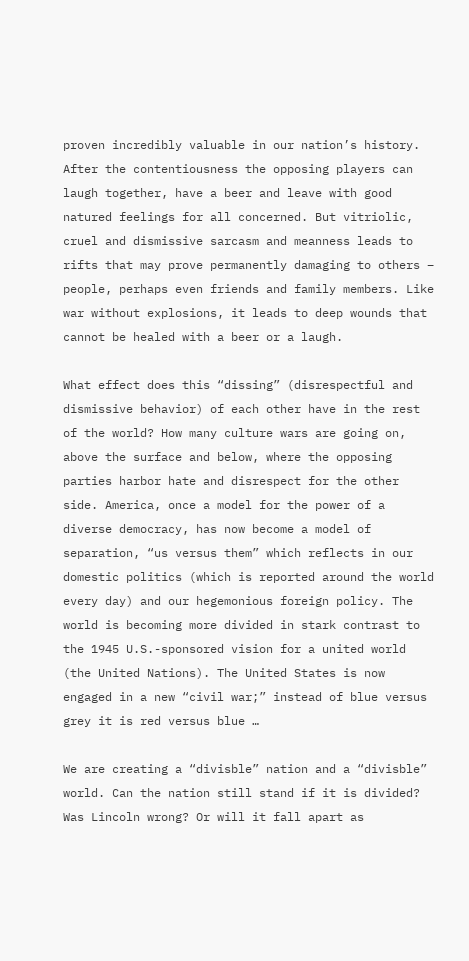proven incredibly valuable in our nation’s history. After the contentiousness the opposing players can laugh together, have a beer and leave with good natured feelings for all concerned. But vitriolic, cruel and dismissive sarcasm and meanness leads to rifts that may prove permanently damaging to others – people, perhaps even friends and family members. Like war without explosions, it leads to deep wounds that cannot be healed with a beer or a laugh.

What effect does this “dissing” (disrespectful and dismissive behavior) of each other have in the rest of the world? How many culture wars are going on, above the surface and below, where the opposing parties harbor hate and disrespect for the other side. America, once a model for the power of a diverse democracy, has now become a model of separation, “us versus them” which reflects in our domestic politics (which is reported around the world every day) and our hegemonious foreign policy. The world is becoming more divided in stark contrast to the 1945 U.S.-sponsored vision for a united world (the United Nations). The United States is now engaged in a new “civil war;” instead of blue versus grey it is red versus blue …

We are creating a “divisble” nation and a “divisble” world. Can the nation still stand if it is divided? Was Lincoln wrong? Or will it fall apart as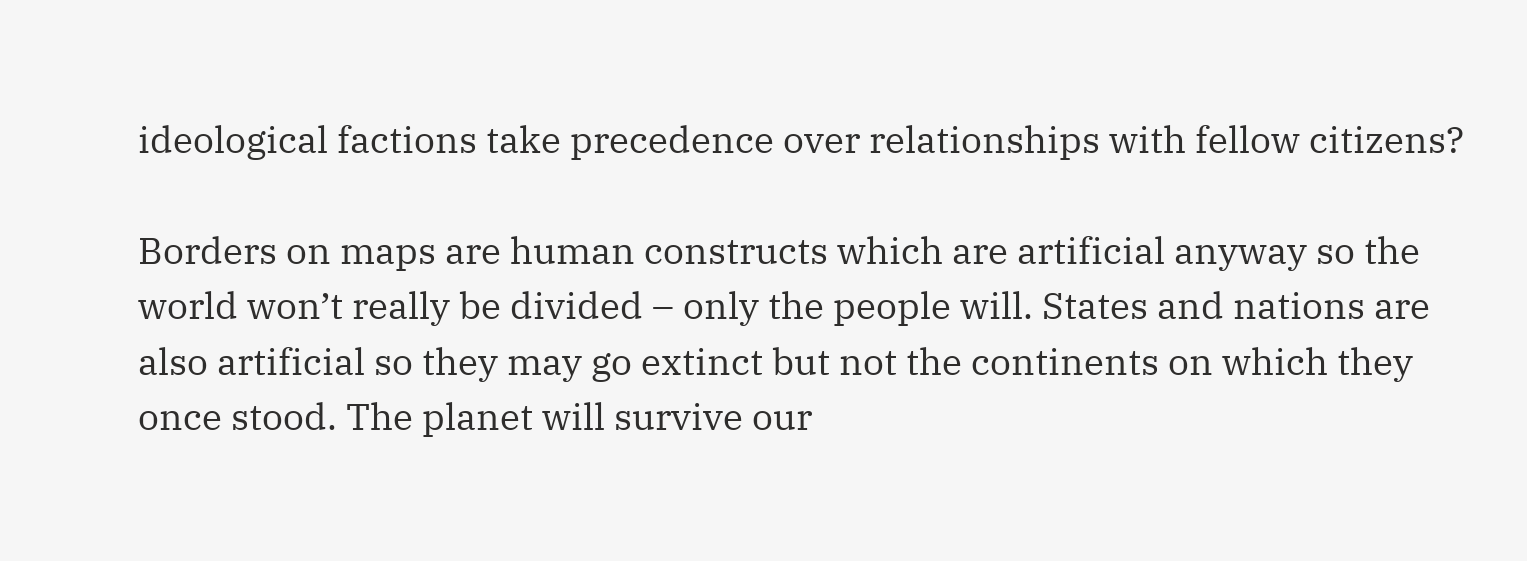ideological factions take precedence over relationships with fellow citizens?

Borders on maps are human constructs which are artificial anyway so the world won’t really be divided – only the people will. States and nations are also artificial so they may go extinct but not the continents on which they once stood. The planet will survive our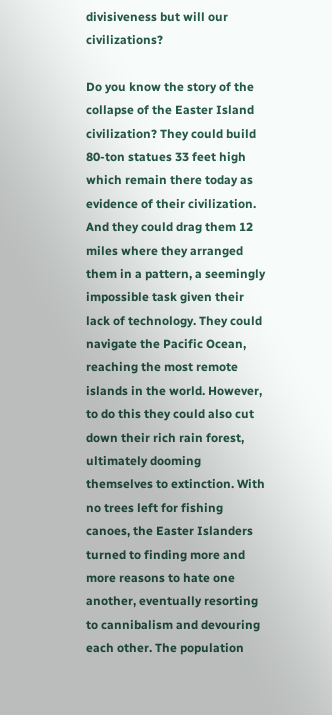divisiveness but will our civilizations?

Do you know the story of the collapse of the Easter Island civilization? They could build 80-ton statues 33 feet high which remain there today as evidence of their civilization. And they could drag them 12 miles where they arranged them in a pattern, a seemingly impossible task given their lack of technology. They could navigate the Pacific Ocean, reaching the most remote islands in the world. However, to do this they could also cut down their rich rain forest, ultimately dooming themselves to extinction. With no trees left for fishing canoes, the Easter Islanders turned to finding more and more reasons to hate one another, eventually resorting to cannibalism and devouring each other. The population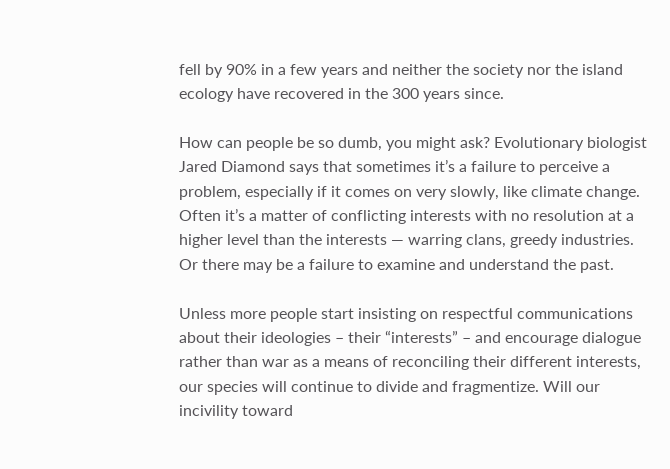fell by 90% in a few years and neither the society nor the island ecology have recovered in the 300 years since.

How can people be so dumb, you might ask? Evolutionary biologist Jared Diamond says that sometimes it’s a failure to perceive a problem, especially if it comes on very slowly, like climate change. Often it’s a matter of conflicting interests with no resolution at a higher level than the interests — warring clans, greedy industries. Or there may be a failure to examine and understand the past.

Unless more people start insisting on respectful communications about their ideologies – their “interests” – and encourage dialogue rather than war as a means of reconciling their different interests, our species will continue to divide and fragmentize. Will our incivility toward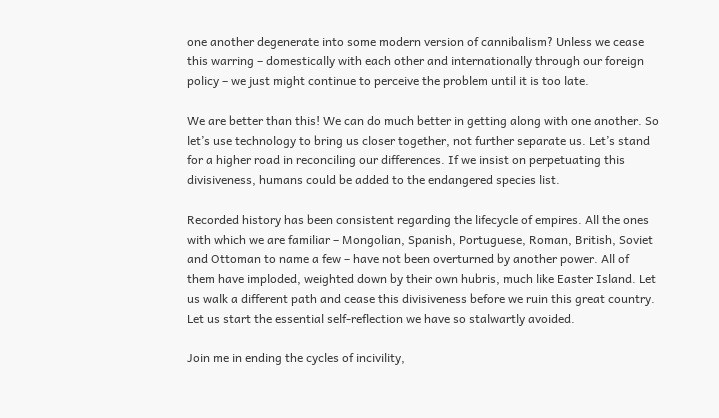one another degenerate into some modern version of cannibalism? Unless we cease this warring – domestically with each other and internationally through our foreign policy – we just might continue to perceive the problem until it is too late.

We are better than this! We can do much better in getting along with one another. So let’s use technology to bring us closer together, not further separate us. Let’s stand for a higher road in reconciling our differences. If we insist on perpetuating this divisiveness, humans could be added to the endangered species list.

Recorded history has been consistent regarding the lifecycle of empires. All the ones with which we are familiar – Mongolian, Spanish, Portuguese, Roman, British, Soviet and Ottoman to name a few – have not been overturned by another power. All of them have imploded, weighted down by their own hubris, much like Easter Island. Let us walk a different path and cease this divisiveness before we ruin this great country. Let us start the essential self-reflection we have so stalwartly avoided.

Join me in ending the cycles of incivility,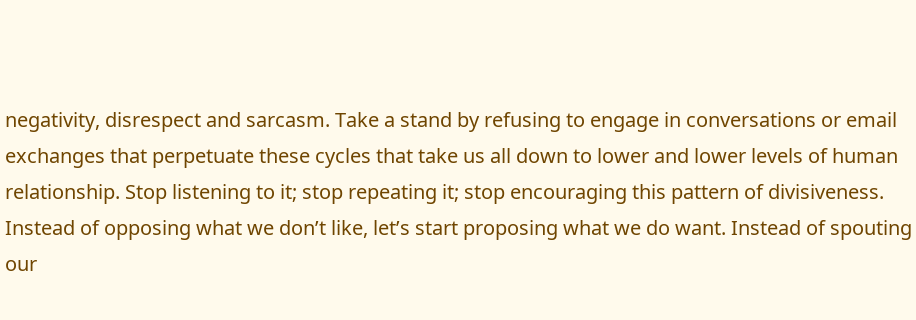negativity, disrespect and sarcasm. Take a stand by refusing to engage in conversations or email exchanges that perpetuate these cycles that take us all down to lower and lower levels of human relationship. Stop listening to it; stop repeating it; stop encouraging this pattern of divisiveness. Instead of opposing what we don’t like, let’s start proposing what we do want. Instead of spouting our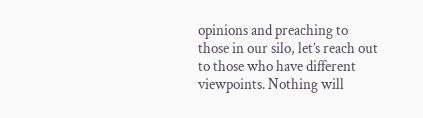opinions and preaching to those in our silo, let’s reach out to those who have different viewpoints. Nothing will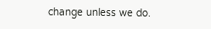change unless we do.